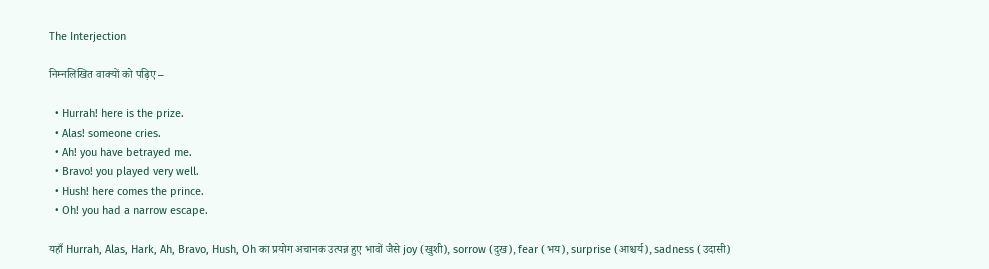The Interjection

निम्नलिखित वाक्यों को पढ़िए –

  • Hurrah! here is the prize.
  • Alas! someone cries.
  • Ah! you have betrayed me.
  • Bravo! you played very well.
  • Hush! here comes the prince.
  • Oh! you had a narrow escape.

यहाँ Hurrah, Alas, Hark, Ah, Bravo, Hush, Oh का प्रयोग अचानक उत्पन्न हुए भावों जैसे joy (खुशी), sorrow (दुख), fear (भय), surprise (आश्चर्य), sadness (उदासी)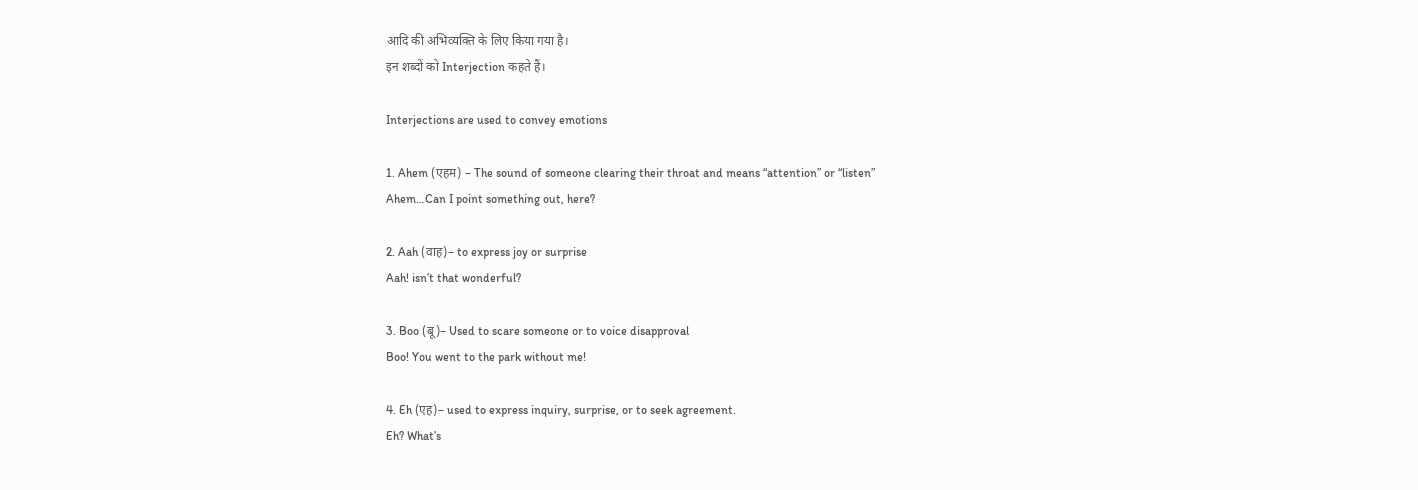आदि की अभिव्यक्ति के लिए किया गया है।
इन शब्दों को Interjection कहते हैं।

Interjections are used to convey emotions

1. Ahem (एहम) – The sound of someone clearing their throat and means “attention” or “listen”
Ahem…Can I point something out, here?

2. Aah (वाह)– to express joy or surprise
Aah! isn’t that wonderful?

3. Boo (बू)– Used to scare someone or to voice disapproval
Boo! You went to the park without me!

4. Eh (एह)– used to express inquiry, surprise, or to seek agreement.
Eh? What’s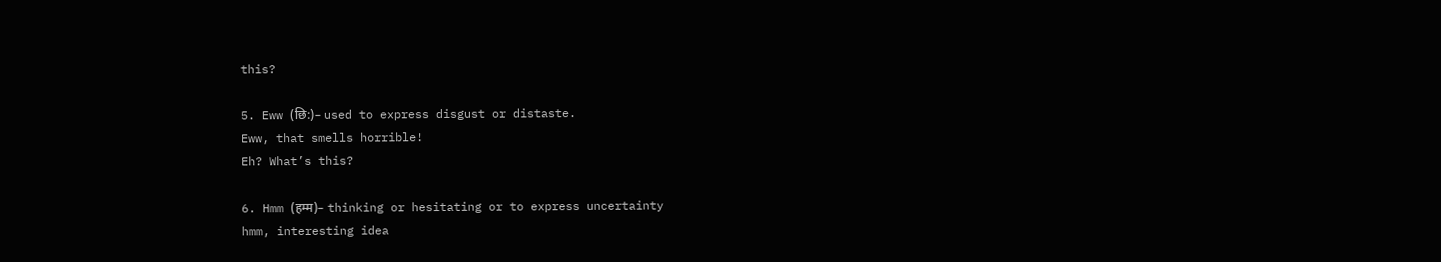this?

5. Eww (छि:)– used to express disgust or distaste.
Eww, that smells horrible!
Eh? What’s this?

6. Hmm (हम्म)– thinking or hesitating or to express uncertainty
hmm, interesting idea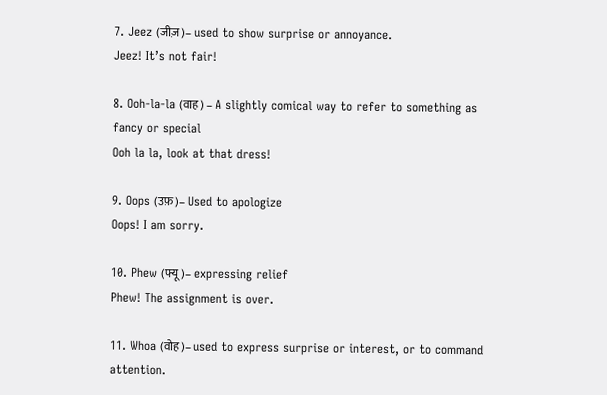7. Jeez (जीज़)– used to show surprise or annoyance.
Jeez! It’s not fair!

8. Ooh-la-la (वाह) – A slightly comical way to refer to something as fancy or special
Ooh la la, look at that dress!

9. Oops (उफ़)– Used to apologize
Oops! I am sorry.

10. Phew (फ्यू)– expressing relief
Phew! The assignment is over.

11. Whoa (वोह)– used to express surprise or interest, or to command attention.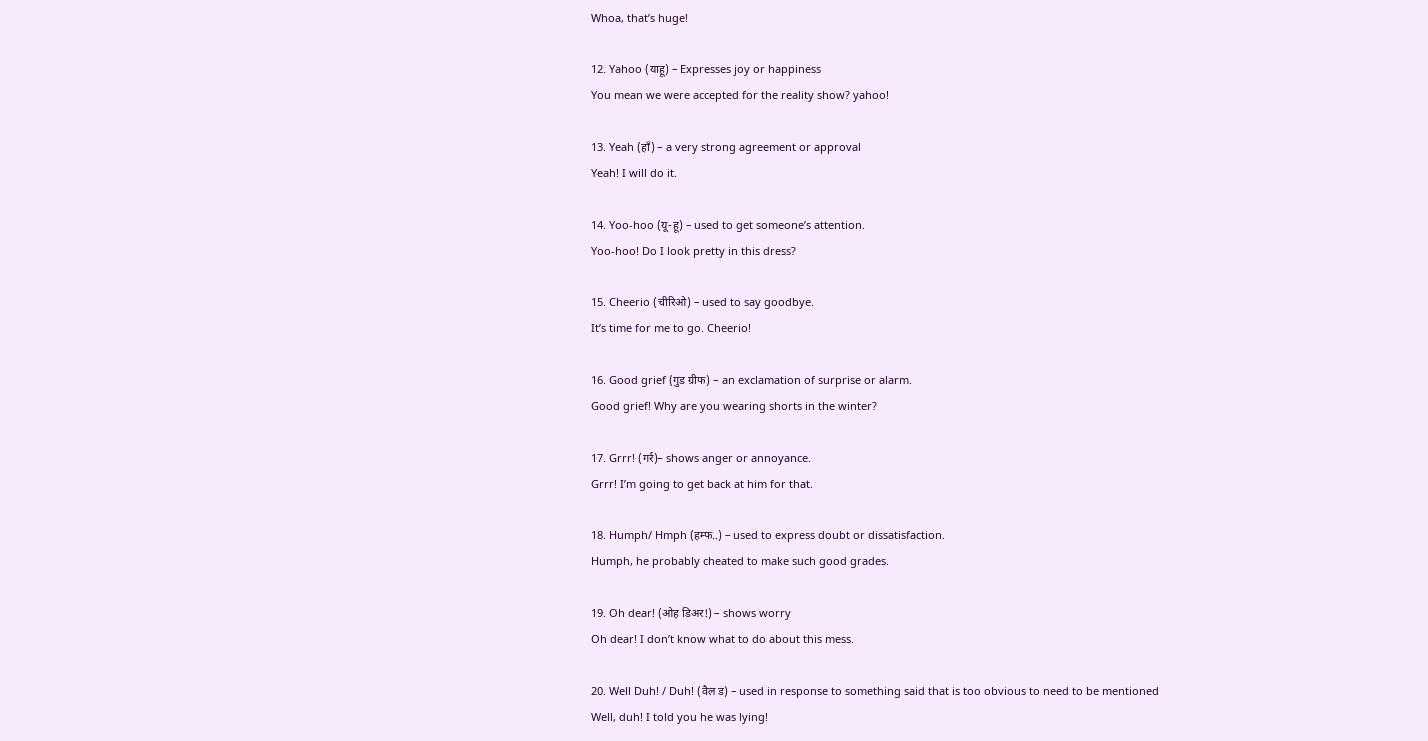Whoa, that’s huge!

12. Yahoo (याहू) – Expresses joy or happiness
You mean we were accepted for the reality show? yahoo!

13. Yeah (हाँ) – a very strong agreement or approval
Yeah! I will do it.

14. Yoo-hoo (यू-हू) – used to get someone’s attention.
Yoo-hoo! Do I look pretty in this dress?

15. Cheerio (चीरिओ) – used to say goodbye.
It’s time for me to go. Cheerio!

16. Good grief (गुड ग्रीफ) – an exclamation of surprise or alarm.
Good grief! Why are you wearing shorts in the winter?

17. Grrr! (गर्र)– shows anger or annoyance.
Grrr! I’m going to get back at him for that.

18. Humph/ Hmph (हम्फ..) – used to express doubt or dissatisfaction.
Humph, he probably cheated to make such good grades.

19. Oh dear! (ओह डिअर!) – shows worry
Oh dear! I don’t know what to do about this mess.

20. Well Duh! / Duh! (वैल ड) – used in response to something said that is too obvious to need to be mentioned
Well, duh! I told you he was lying!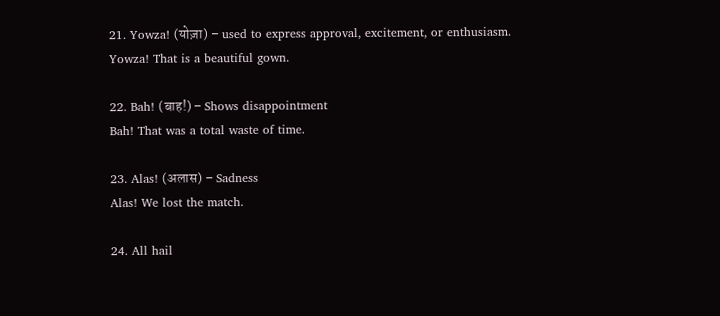21. Yowza! (योज़ा) – used to express approval, excitement, or enthusiasm.
Yowza! That is a beautiful gown.

22. Bah! (बाह!) – Shows disappointment
Bah! That was a total waste of time.

23. Alas! (अलास) – Sadness
Alas! We lost the match.

24. All hail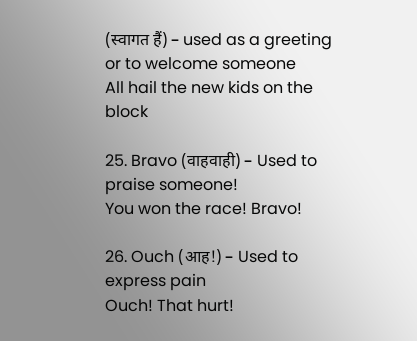(स्वागत हैं) – used as a greeting or to welcome someone
All hail the new kids on the block

25. Bravo (वाहवाही) – Used to praise someone!
You won the race! Bravo!

26. Ouch (आह!) – Used to express pain
Ouch! That hurt!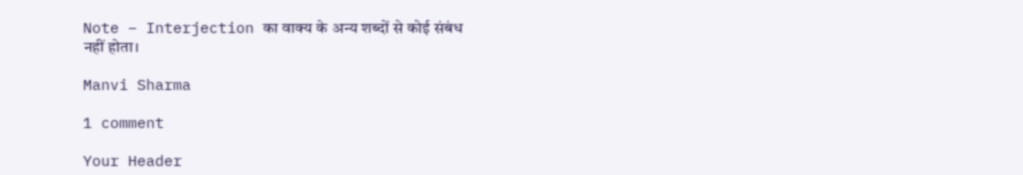Note – Interjection का वाक्य के अन्य शब्दों से कोई संबंध नहीं होता।

Manvi Sharma

1 comment

Your Header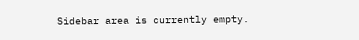Sidebar area is currently empty.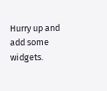Hurry up and add some widgets.